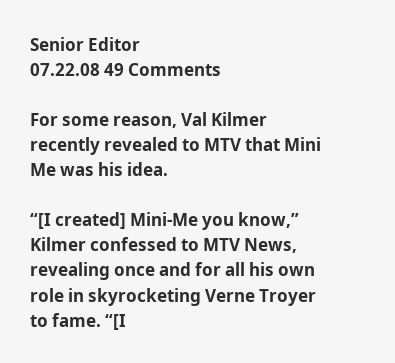Senior Editor
07.22.08 49 Comments

For some reason, Val Kilmer recently revealed to MTV that Mini Me was his idea.

“[I created] Mini-Me you know,” Kilmer confessed to MTV News, revealing once and for all his own role in skyrocketing Verne Troyer to fame. “[I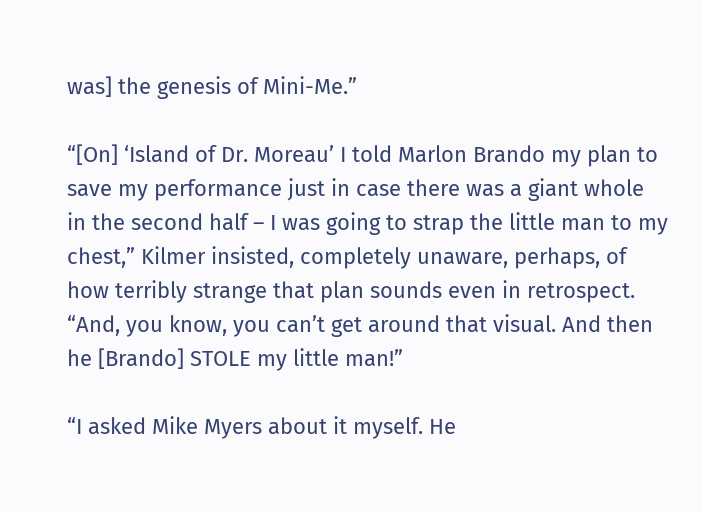was] the genesis of Mini-Me.”

“[On] ‘Island of Dr. Moreau’ I told Marlon Brando my plan to save my performance just in case there was a giant whole in the second half – I was going to strap the little man to my chest,” Kilmer insisted, completely unaware, perhaps, of how terribly strange that plan sounds even in retrospect. “And, you know, you can’t get around that visual. And then he [Brando] STOLE my little man!”

“I asked Mike Myers about it myself. He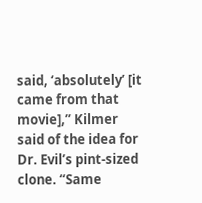said, ‘absolutely’ [it came from that movie],” Kilmer said of the idea for Dr. Evil’s pint-sized clone. “Same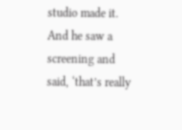studio made it. And he saw a screening and said, ‘that’s really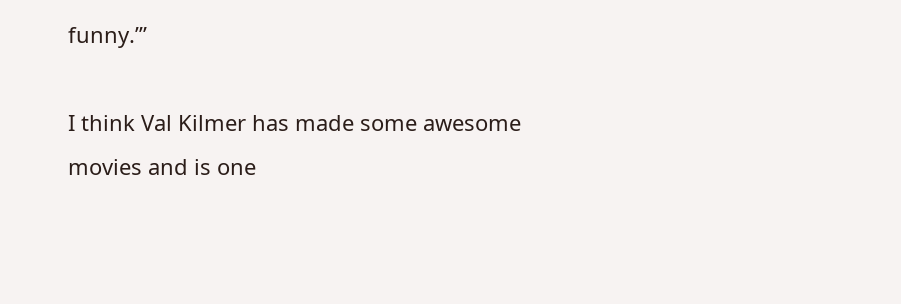funny.’”

I think Val Kilmer has made some awesome movies and is one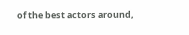of the best actors around,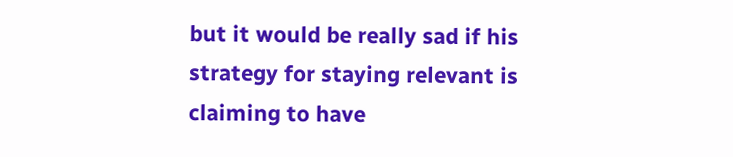but it would be really sad if his strategy for staying relevant is claiming to have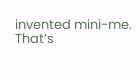invented mini-me.  That’s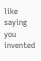like saying you invented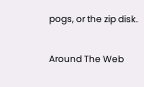pogs, or the zip disk.

Around The Web